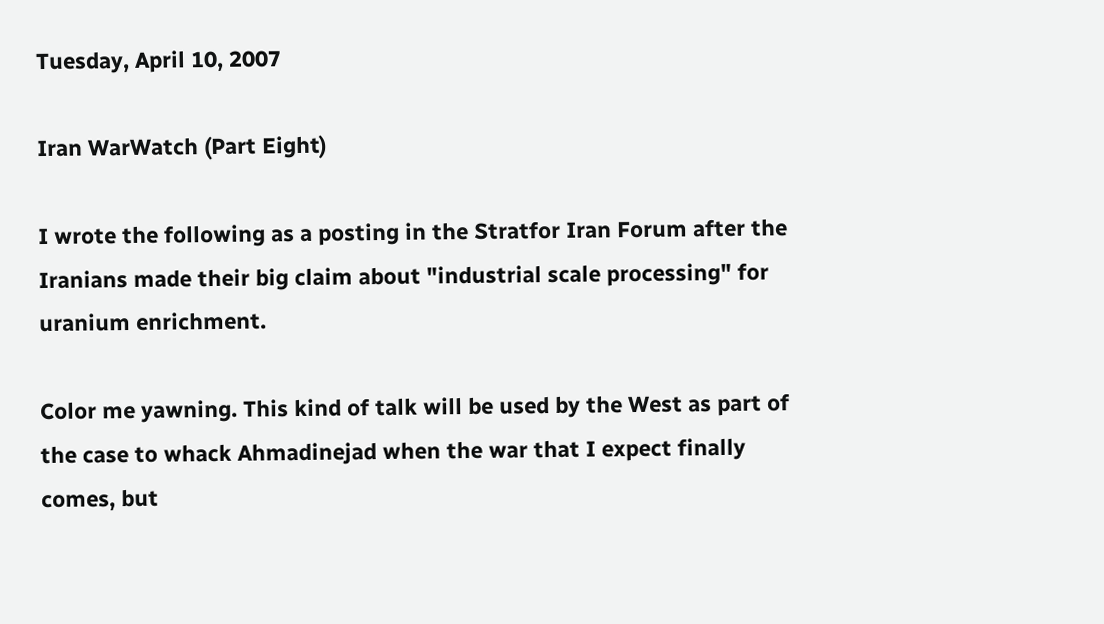Tuesday, April 10, 2007

Iran WarWatch (Part Eight)

I wrote the following as a posting in the Stratfor Iran Forum after the Iranians made their big claim about "industrial scale processing" for uranium enrichment.

Color me yawning. This kind of talk will be used by the West as part of the case to whack Ahmadinejad when the war that I expect finally comes, but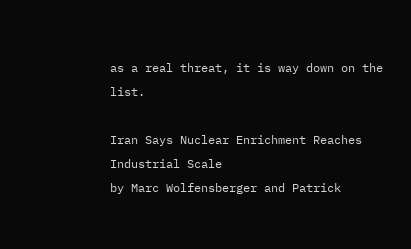as a real threat, it is way down on the list.

Iran Says Nuclear Enrichment Reaches Industrial Scale
by Marc Wolfensberger and Patrick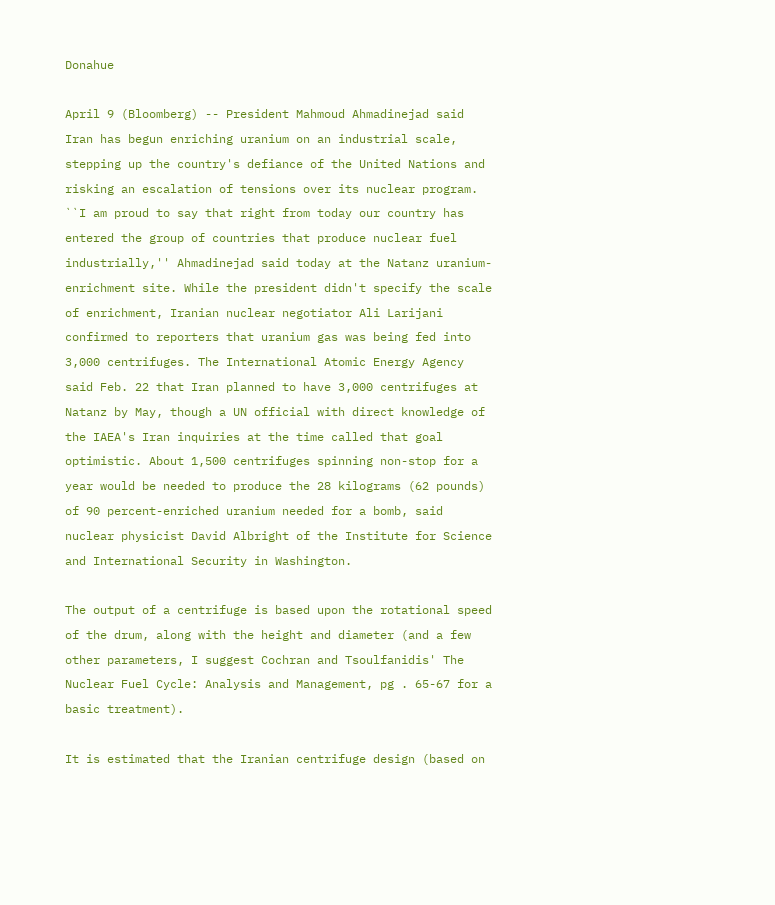Donahue

April 9 (Bloomberg) -- President Mahmoud Ahmadinejad said Iran has begun enriching uranium on an industrial scale, stepping up the country's defiance of the United Nations and risking an escalation of tensions over its nuclear program. ``I am proud to say that right from today our country has entered the group of countries that produce nuclear fuel industrially,'' Ahmadinejad said today at the Natanz uranium- enrichment site. While the president didn't specify the scale of enrichment, Iranian nuclear negotiator Ali Larijani confirmed to reporters that uranium gas was being fed into 3,000 centrifuges. The International Atomic Energy Agency said Feb. 22 that Iran planned to have 3,000 centrifuges at Natanz by May, though a UN official with direct knowledge of the IAEA's Iran inquiries at the time called that goal optimistic. About 1,500 centrifuges spinning non-stop for a year would be needed to produce the 28 kilograms (62 pounds) of 90 percent-enriched uranium needed for a bomb, said nuclear physicist David Albright of the Institute for Science and International Security in Washington.

The output of a centrifuge is based upon the rotational speed of the drum, along with the height and diameter (and a few other parameters, I suggest Cochran and Tsoulfanidis' The Nuclear Fuel Cycle: Analysis and Management, pg . 65-67 for a basic treatment).

It is estimated that the Iranian centrifuge design (based on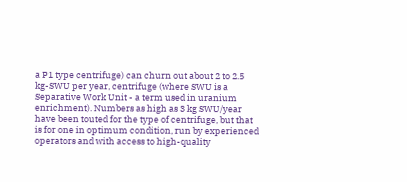a P1 type centrifuge) can churn out about 2 to 2.5 kg-SWU per year, centrifuge (where SWU is a Separative Work Unit - a term used in uranium enrichment). Numbers as high as 3 kg SWU/year have been touted for the type of centrifuge, but that is for one in optimum condition, run by experienced operators and with access to high-quality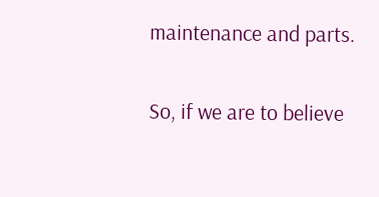maintenance and parts.

So, if we are to believe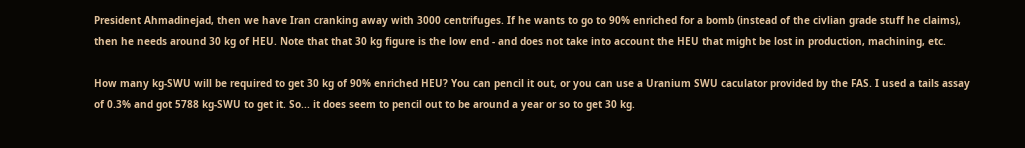President Ahmadinejad, then we have Iran cranking away with 3000 centrifuges. If he wants to go to 90% enriched for a bomb (instead of the civlian grade stuff he claims), then he needs around 30 kg of HEU. Note that that 30 kg figure is the low end - and does not take into account the HEU that might be lost in production, machining, etc.

How many kg-SWU will be required to get 30 kg of 90% enriched HEU? You can pencil it out, or you can use a Uranium SWU caculator provided by the FAS. I used a tails assay of 0.3% and got 5788 kg-SWU to get it. So... it does seem to pencil out to be around a year or so to get 30 kg.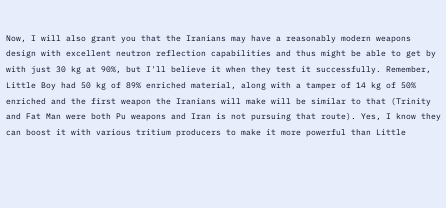Now, I will also grant you that the Iranians may have a reasonably modern weapons design with excellent neutron reflection capabilities and thus might be able to get by with just 30 kg at 90%, but I'll believe it when they test it successfully. Remember, Little Boy had 50 kg of 89% enriched material, along with a tamper of 14 kg of 50% enriched and the first weapon the Iranians will make will be similar to that (Trinity and Fat Man were both Pu weapons and Iran is not pursuing that route). Yes, I know they can boost it with various tritium producers to make it more powerful than Little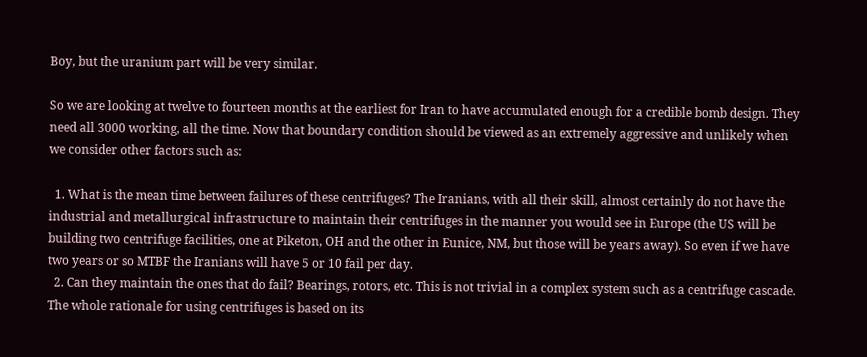Boy, but the uranium part will be very similar.

So we are looking at twelve to fourteen months at the earliest for Iran to have accumulated enough for a credible bomb design. They need all 3000 working, all the time. Now that boundary condition should be viewed as an extremely aggressive and unlikely when we consider other factors such as:

  1. What is the mean time between failures of these centrifuges? The Iranians, with all their skill, almost certainly do not have the industrial and metallurgical infrastructure to maintain their centrifuges in the manner you would see in Europe (the US will be building two centrifuge facilities, one at Piketon, OH and the other in Eunice, NM, but those will be years away). So even if we have two years or so MTBF the Iranians will have 5 or 10 fail per day.
  2. Can they maintain the ones that do fail? Bearings, rotors, etc. This is not trivial in a complex system such as a centrifuge cascade. The whole rationale for using centrifuges is based on its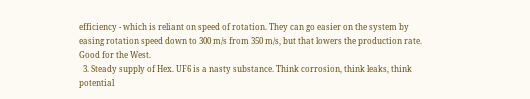efficiency - which is reliant on speed of rotation. They can go easier on the system by easing rotation speed down to 300 m/s from 350 m/s, but that lowers the production rate. Good for the West.
  3. Steady supply of Hex. UF6 is a nasty substance. Think corrosion, think leaks, think potential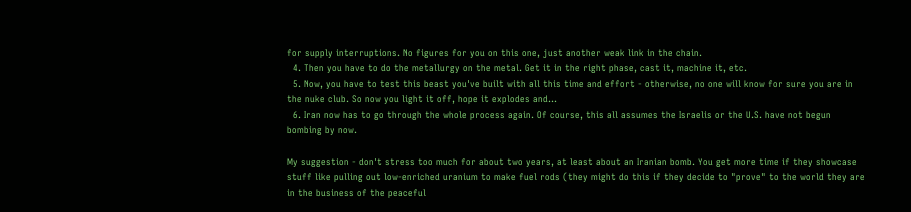for supply interruptions. No figures for you on this one, just another weak link in the chain.
  4. Then you have to do the metallurgy on the metal. Get it in the right phase, cast it, machine it, etc.
  5. Now, you have to test this beast you've built with all this time and effort - otherwise, no one will know for sure you are in the nuke club. So now you light it off, hope it explodes and...
  6. Iran now has to go through the whole process again. Of course, this all assumes the Israelis or the U.S. have not begun bombing by now.

My suggestion - don't stress too much for about two years, at least about an Iranian bomb. You get more time if they showcase stuff like pulling out low-enriched uranium to make fuel rods (they might do this if they decide to "prove" to the world they are in the business of the peaceful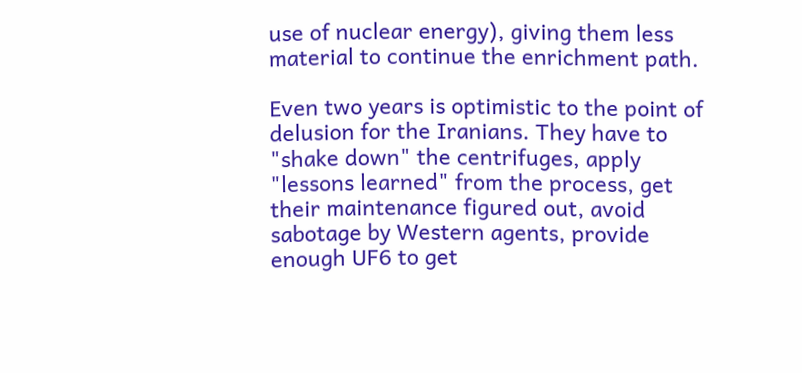use of nuclear energy), giving them less material to continue the enrichment path.

Even two years is optimistic to the point of delusion for the Iranians. They have to "shake down" the centrifuges, apply "lessons learned" from the process, get their maintenance figured out, avoid sabotage by Western agents, provide enough UF6 to get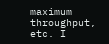maximum throughput, etc. I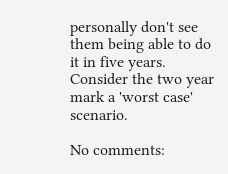personally don't see them being able to do it in five years. Consider the two year mark a 'worst case' scenario.

No comments: